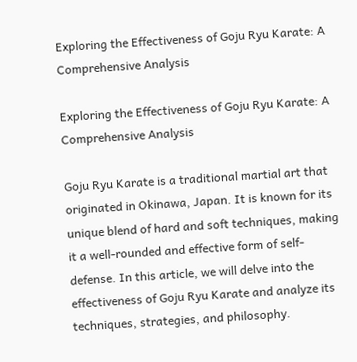Exploring the Effectiveness of Goju Ryu Karate: A Comprehensive Analysis

Exploring the Effectiveness of Goju Ryu Karate: A Comprehensive Analysis

Goju Ryu Karate is a traditional martial art that originated in Okinawa, Japan. It is known for its unique blend of hard and soft techniques, making it a well-rounded and effective form of self-defense. In this article, we will delve into the effectiveness of Goju Ryu Karate and analyze its techniques, strategies, and philosophy.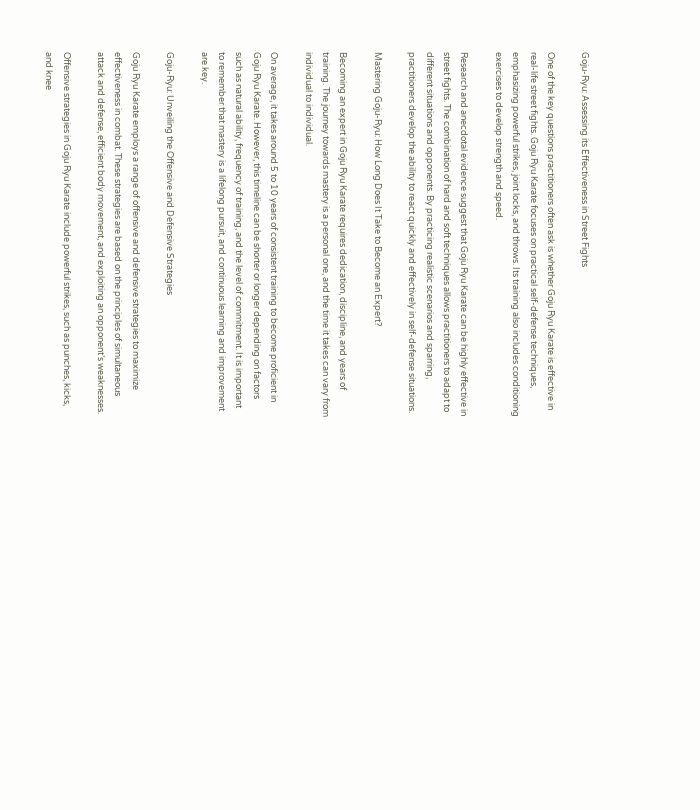Goju-Ryu: Assessing its Effectiveness in Street Fights

One of the key questions practitioners often ask is whether Goju Ryu Karate is effective in real-life street fights. Goju Ryu Karate focuses on practical self-defense techniques, emphasizing powerful strikes, joint locks, and throws. Its training also includes conditioning exercises to develop strength and speed.

Research and anecdotal evidence suggest that Goju Ryu Karate can be highly effective in street fights. The combination of hard and soft techniques allows practitioners to adapt to different situations and opponents. By practicing realistic scenarios and sparring, practitioners develop the ability to react quickly and effectively in self-defense situations.

Mastering Goju-Ryu: How Long Does It Take to Become an Expert?

Becoming an expert in Goju Ryu Karate requires dedication, discipline, and years of training. The journey towards mastery is a personal one, and the time it takes can vary from individual to individual.

On average, it takes around 5 to 10 years of consistent training to become proficient in Goju Ryu Karate. However, this timeline can be shorter or longer depending on factors such as natural ability, frequency of training, and the level of commitment. It is important to remember that mastery is a lifelong pursuit, and continuous learning and improvement are key.

Goju-Ryu: Unveiling the Offensive and Defensive Strategies

Goju Ryu Karate employs a range of offensive and defensive strategies to maximize effectiveness in combat. These strategies are based on the principles of simultaneous attack and defense, efficient body movement, and exploiting an opponent’s weaknesses.

Offensive strategies in Goju Ryu Karate include powerful strikes, such as punches, kicks, and knee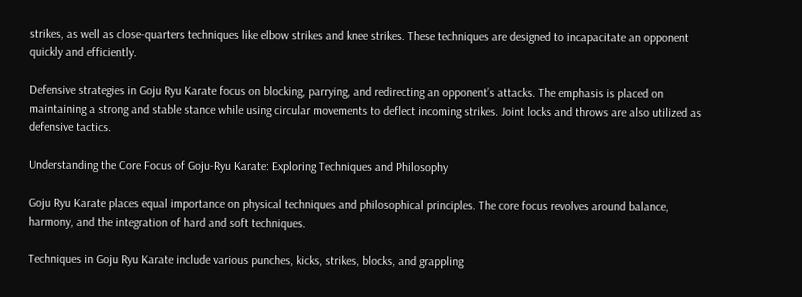strikes, as well as close-quarters techniques like elbow strikes and knee strikes. These techniques are designed to incapacitate an opponent quickly and efficiently.

Defensive strategies in Goju Ryu Karate focus on blocking, parrying, and redirecting an opponent’s attacks. The emphasis is placed on maintaining a strong and stable stance while using circular movements to deflect incoming strikes. Joint locks and throws are also utilized as defensive tactics.

Understanding the Core Focus of Goju-Ryu Karate: Exploring Techniques and Philosophy

Goju Ryu Karate places equal importance on physical techniques and philosophical principles. The core focus revolves around balance, harmony, and the integration of hard and soft techniques.

Techniques in Goju Ryu Karate include various punches, kicks, strikes, blocks, and grappling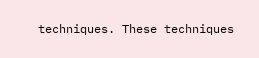techniques. These techniques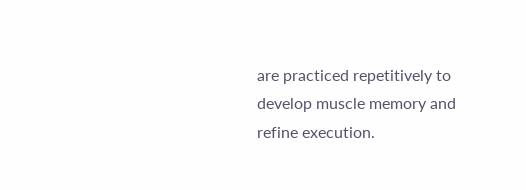are practiced repetitively to develop muscle memory and refine execution.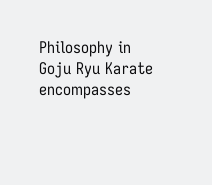Philosophy in Goju Ryu Karate encompasses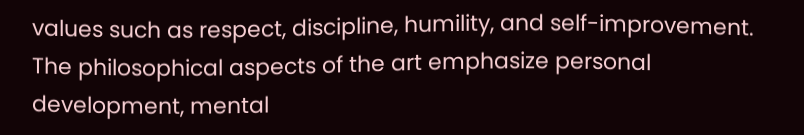values such as respect, discipline, humility, and self-improvement. The philosophical aspects of the art emphasize personal development, mental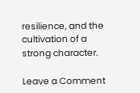resilience, and the cultivation of a strong character.

Leave a Comment